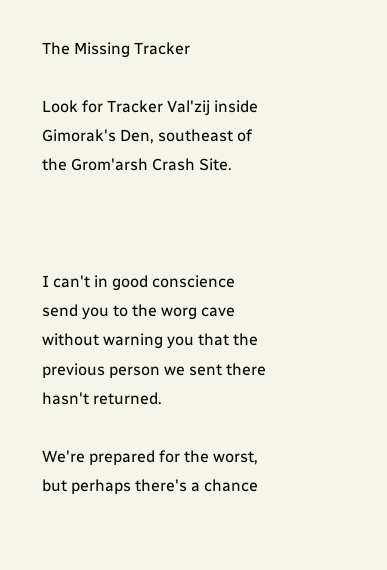The Missing Tracker

Look for Tracker Val'zij inside Gimorak's Den, southeast of the Grom'arsh Crash Site.



I can't in good conscience send you to the worg cave without warning you that the previous person we sent there hasn't returned.

We're prepared for the worst, but perhaps there's a chance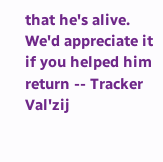that he's alive. We'd appreciate it if you helped him return -- Tracker Val'zij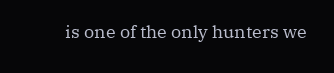is one of the only hunters we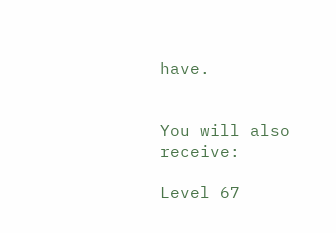have.


You will also receive:

Level 67